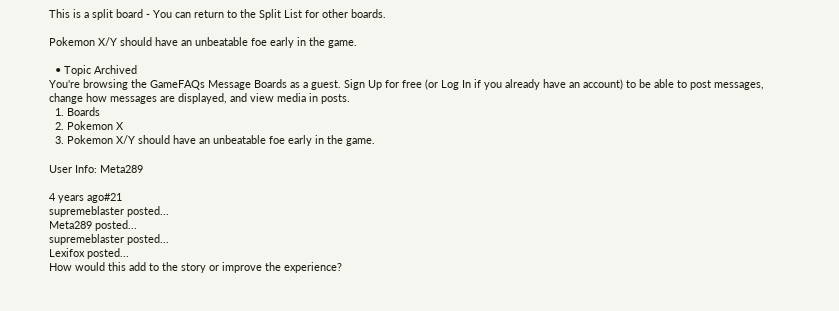This is a split board - You can return to the Split List for other boards.

Pokemon X/Y should have an unbeatable foe early in the game.

  • Topic Archived
You're browsing the GameFAQs Message Boards as a guest. Sign Up for free (or Log In if you already have an account) to be able to post messages, change how messages are displayed, and view media in posts.
  1. Boards
  2. Pokemon X
  3. Pokemon X/Y should have an unbeatable foe early in the game.

User Info: Meta289

4 years ago#21
supremeblaster posted...
Meta289 posted...
supremeblaster posted...
Lexifox posted...
How would this add to the story or improve the experience?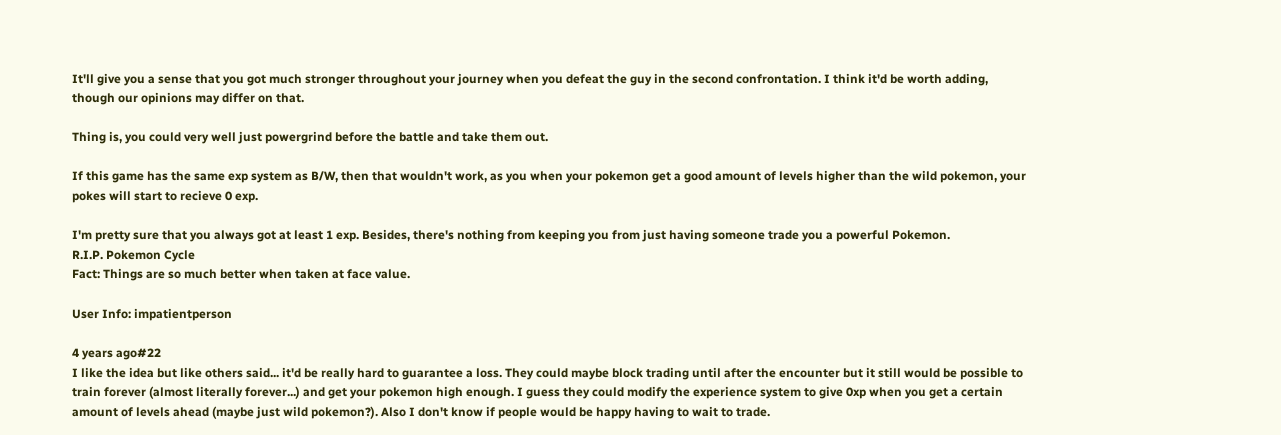It'll give you a sense that you got much stronger throughout your journey when you defeat the guy in the second confrontation. I think it'd be worth adding, though our opinions may differ on that.

Thing is, you could very well just powergrind before the battle and take them out.

If this game has the same exp system as B/W, then that wouldn't work, as you when your pokemon get a good amount of levels higher than the wild pokemon, your pokes will start to recieve 0 exp.

I'm pretty sure that you always got at least 1 exp. Besides, there's nothing from keeping you from just having someone trade you a powerful Pokemon.
R.I.P. Pokemon Cycle
Fact: Things are so much better when taken at face value.

User Info: impatientperson

4 years ago#22
I like the idea but like others said... it'd be really hard to guarantee a loss. They could maybe block trading until after the encounter but it still would be possible to train forever (almost literally forever...) and get your pokemon high enough. I guess they could modify the experience system to give 0xp when you get a certain amount of levels ahead (maybe just wild pokemon?). Also I don't know if people would be happy having to wait to trade.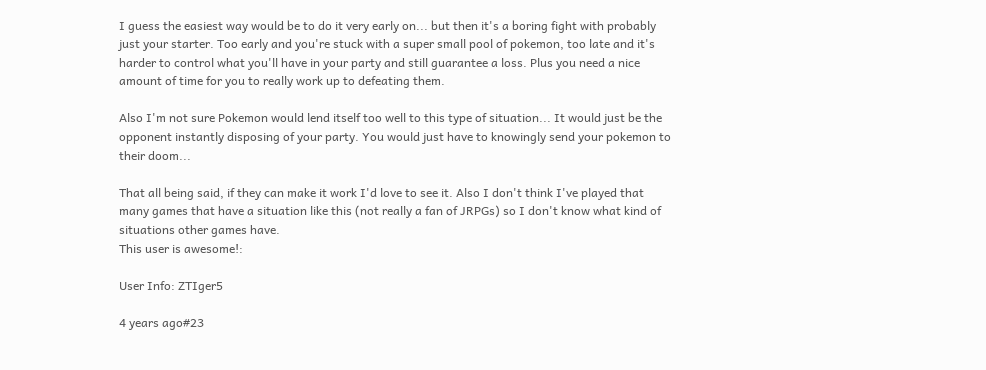I guess the easiest way would be to do it very early on... but then it's a boring fight with probably just your starter. Too early and you're stuck with a super small pool of pokemon, too late and it's harder to control what you'll have in your party and still guarantee a loss. Plus you need a nice amount of time for you to really work up to defeating them.

Also I'm not sure Pokemon would lend itself too well to this type of situation... It would just be the opponent instantly disposing of your party. You would just have to knowingly send your pokemon to their doom...

That all being said, if they can make it work I'd love to see it. Also I don't think I've played that many games that have a situation like this (not really a fan of JRPGs) so I don't know what kind of situations other games have.
This user is awesome!:

User Info: ZTIger5

4 years ago#23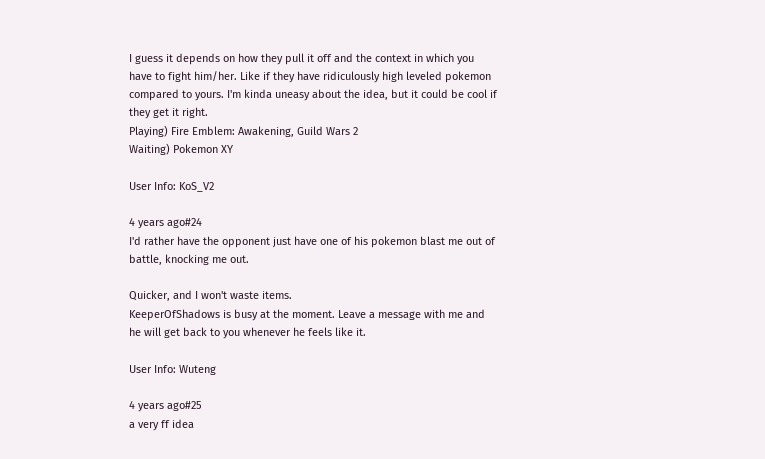I guess it depends on how they pull it off and the context in which you have to fight him/her. Like if they have ridiculously high leveled pokemon compared to yours. I'm kinda uneasy about the idea, but it could be cool if they get it right.
Playing) Fire Emblem: Awakening, Guild Wars 2
Waiting) Pokemon XY

User Info: KoS_V2

4 years ago#24
I'd rather have the opponent just have one of his pokemon blast me out of battle, knocking me out.

Quicker, and I won't waste items.
KeeperOfShadows is busy at the moment. Leave a message with me and he will get back to you whenever he feels like it.

User Info: Wuteng

4 years ago#25
a very ff idea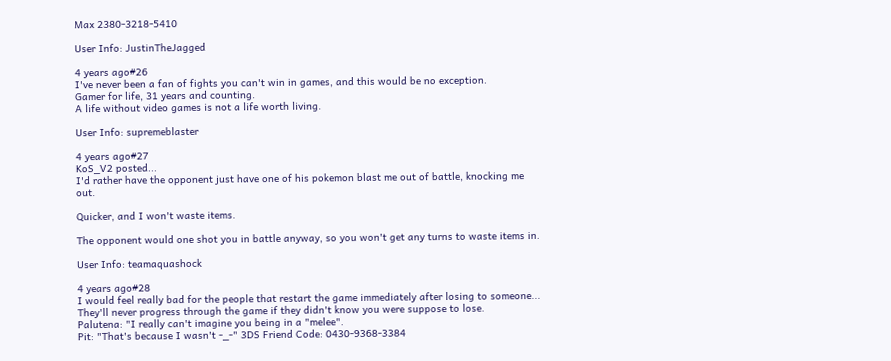Max 2380-3218-5410

User Info: JustinTheJagged

4 years ago#26
I've never been a fan of fights you can't win in games, and this would be no exception.
Gamer for life, 31 years and counting.
A life without video games is not a life worth living.

User Info: supremeblaster

4 years ago#27
KoS_V2 posted...
I'd rather have the opponent just have one of his pokemon blast me out of battle, knocking me out.

Quicker, and I won't waste items.

The opponent would one shot you in battle anyway, so you won't get any turns to waste items in.

User Info: teamaquashock

4 years ago#28
I would feel really bad for the people that restart the game immediately after losing to someone... They'll never progress through the game if they didn't know you were suppose to lose.
Palutena: "I really can't imagine you being in a "melee".
Pit: "That's because I wasn't -_-" 3DS Friend Code: 0430-9368-3384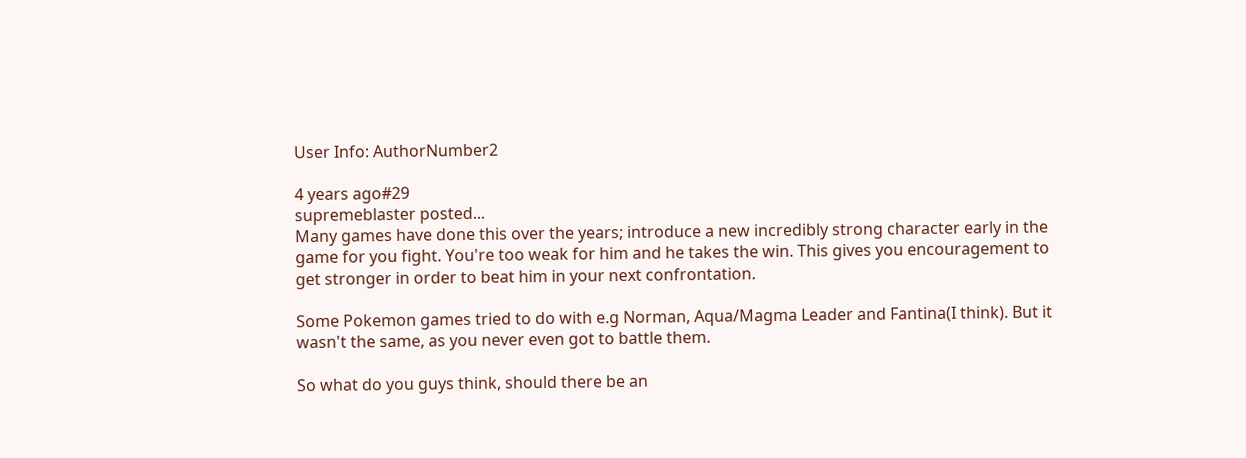User Info: AuthorNumber2

4 years ago#29
supremeblaster posted...
Many games have done this over the years; introduce a new incredibly strong character early in the game for you fight. You're too weak for him and he takes the win. This gives you encouragement to get stronger in order to beat him in your next confrontation.

Some Pokemon games tried to do with e.g Norman, Aqua/Magma Leader and Fantina(I think). But it wasn't the same, as you never even got to battle them.

So what do you guys think, should there be an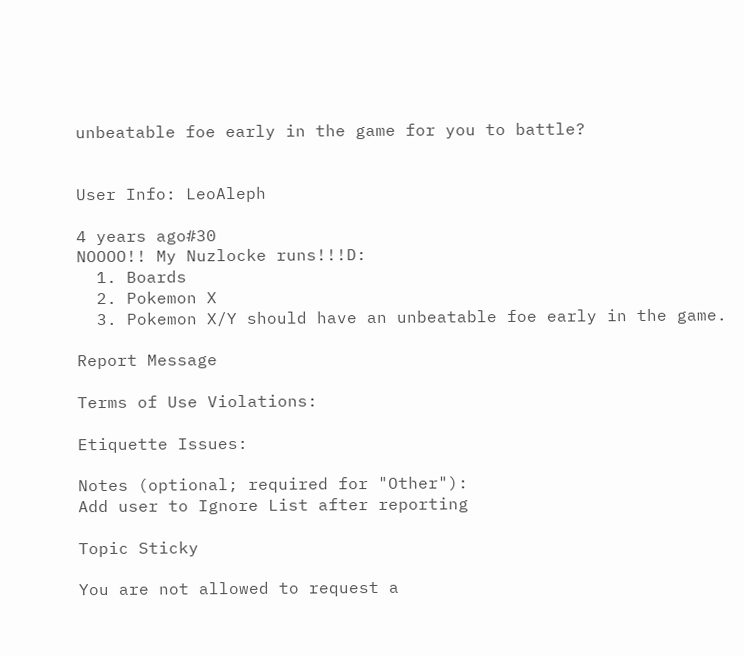unbeatable foe early in the game for you to battle?


User Info: LeoAleph

4 years ago#30
NOOOO!! My Nuzlocke runs!!!D:
  1. Boards
  2. Pokemon X
  3. Pokemon X/Y should have an unbeatable foe early in the game.

Report Message

Terms of Use Violations:

Etiquette Issues:

Notes (optional; required for "Other"):
Add user to Ignore List after reporting

Topic Sticky

You are not allowed to request a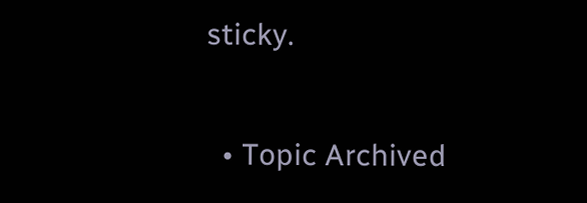sticky.

  • Topic Archived